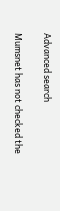Advanced search

Mumsnet has not checked the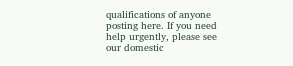qualifications of anyone posting here. If you need help urgently, please see our domestic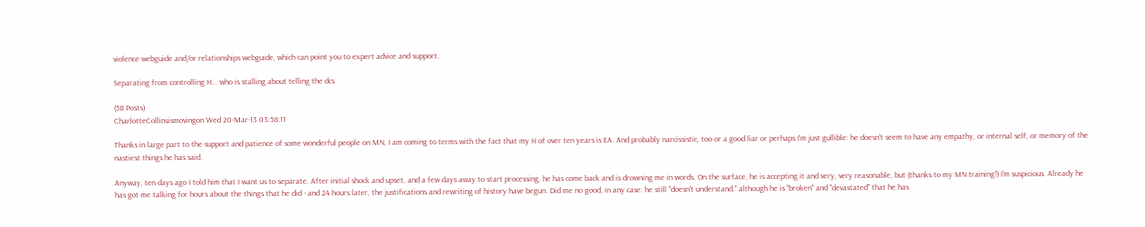violence webguide and/or relationships webguide, which can point you to expert advice and support.

Separating from controlling H... who is stalling about telling the dcs

(58 Posts)
CharlotteCollinsismovingon Wed 20-Mar-13 03:58:11

Thanks in large part to the support and patience of some wonderful people on MN, I am coming to terms with the fact that my H of over ten years is EA. And probably narcissistic, too or a good liar or perhaps I'm just gullible: he doesn't seem to have any empathy, or internal self, or memory of the nastiest things he has said.

Anyway, ten days ago I told him that I want us to separate. After initial shock and upset, and a few days away to start processing, he has come back and is drowning me in words. On the surface, he is accepting it and very, very reasonable, but (thanks to my MN training!) I'm suspicious. Already he has got me talking for hours about the things that he did - and 24 hours later, the justifications and rewriting of history have begun. Did me no good, in any case: he still "doesn't understand," although he is "broken" and "devastated" that he has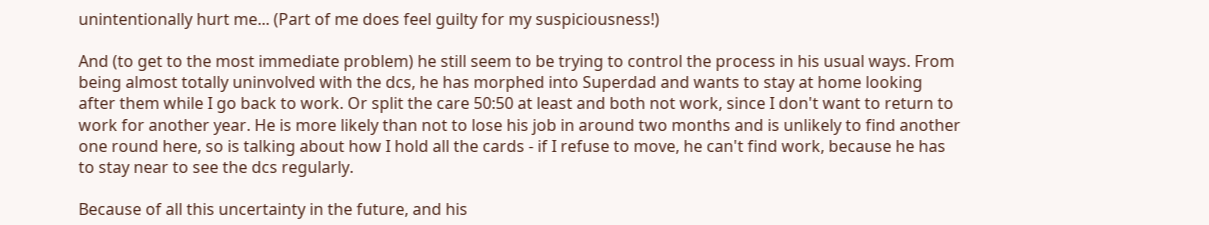unintentionally hurt me... (Part of me does feel guilty for my suspiciousness!)

And (to get to the most immediate problem) he still seem to be trying to control the process in his usual ways. From being almost totally uninvolved with the dcs, he has morphed into Superdad and wants to stay at home looking after them while I go back to work. Or split the care 50:50 at least and both not work, since I don't want to return to work for another year. He is more likely than not to lose his job in around two months and is unlikely to find another one round here, so is talking about how I hold all the cards - if I refuse to move, he can't find work, because he has to stay near to see the dcs regularly.

Because of all this uncertainty in the future, and his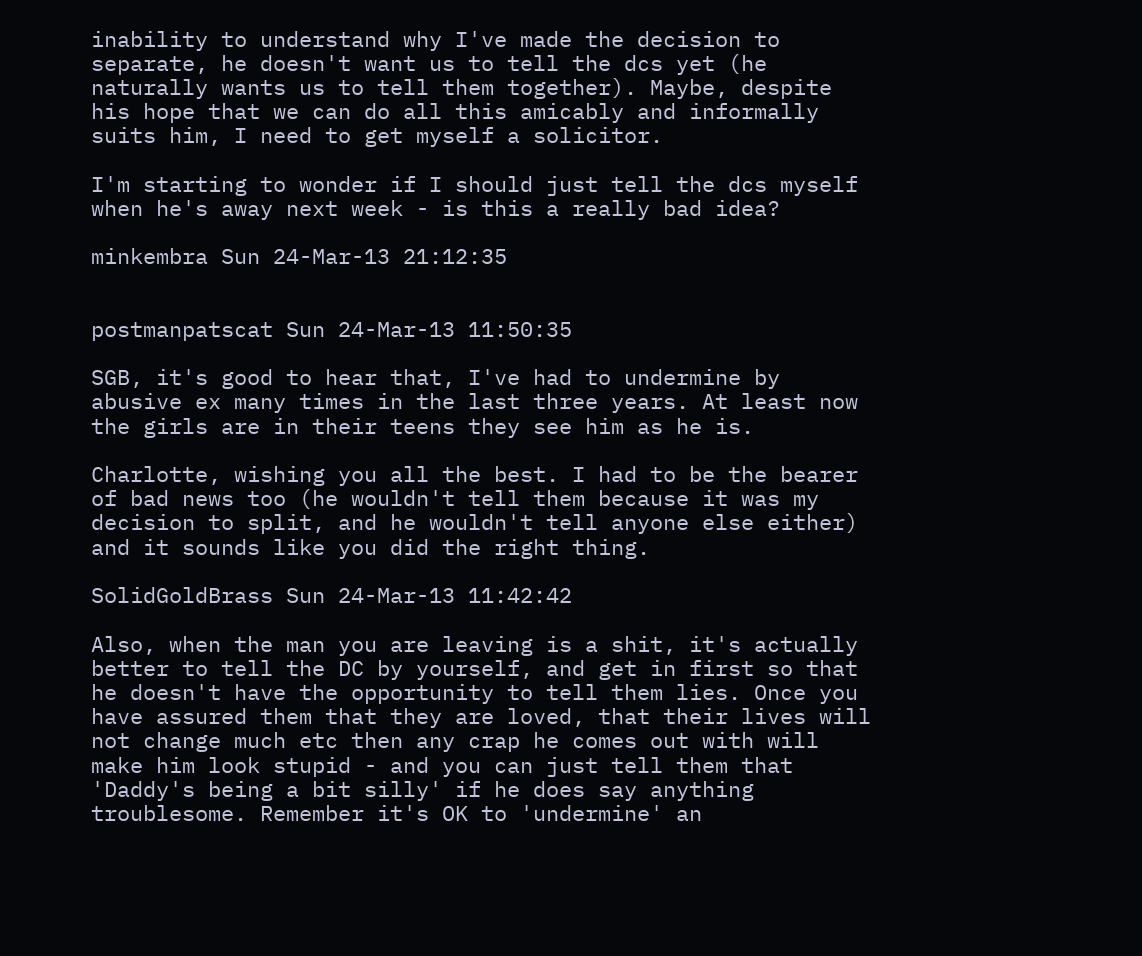inability to understand why I've made the decision to separate, he doesn't want us to tell the dcs yet (he naturally wants us to tell them together). Maybe, despite his hope that we can do all this amicably and informally suits him, I need to get myself a solicitor.

I'm starting to wonder if I should just tell the dcs myself when he's away next week - is this a really bad idea?

minkembra Sun 24-Mar-13 21:12:35


postmanpatscat Sun 24-Mar-13 11:50:35

SGB, it's good to hear that, I've had to undermine by abusive ex many times in the last three years. At least now the girls are in their teens they see him as he is.

Charlotte, wishing you all the best. I had to be the bearer of bad news too (he wouldn't tell them because it was my decision to split, and he wouldn't tell anyone else either) and it sounds like you did the right thing.

SolidGoldBrass Sun 24-Mar-13 11:42:42

Also, when the man you are leaving is a shit, it's actually better to tell the DC by yourself, and get in first so that he doesn't have the opportunity to tell them lies. Once you have assured them that they are loved, that their lives will not change much etc then any crap he comes out with will make him look stupid - and you can just tell them that 'Daddy's being a bit silly' if he does say anything troublesome. Remember it's OK to 'undermine' an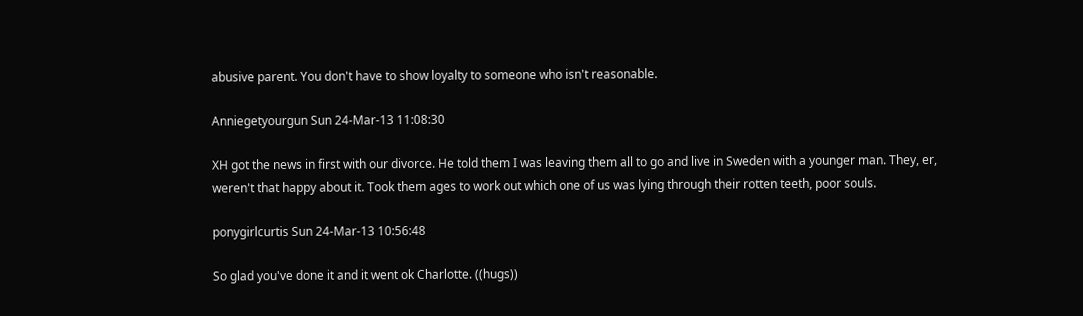abusive parent. You don't have to show loyalty to someone who isn't reasonable.

Anniegetyourgun Sun 24-Mar-13 11:08:30

XH got the news in first with our divorce. He told them I was leaving them all to go and live in Sweden with a younger man. They, er, weren't that happy about it. Took them ages to work out which one of us was lying through their rotten teeth, poor souls.

ponygirlcurtis Sun 24-Mar-13 10:56:48

So glad you've done it and it went ok Charlotte. ((hugs))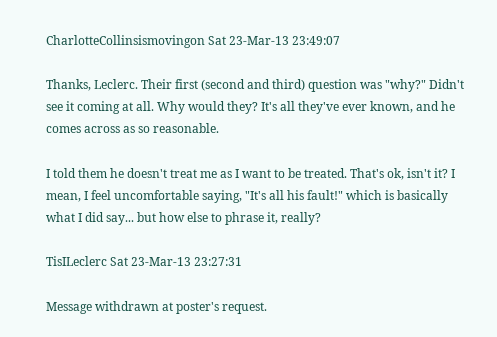CharlotteCollinsismovingon Sat 23-Mar-13 23:49:07

Thanks, Leclerc. Their first (second and third) question was "why?" Didn't see it coming at all. Why would they? It's all they've ever known, and he comes across as so reasonable.

I told them he doesn't treat me as I want to be treated. That's ok, isn't it? I mean, I feel uncomfortable saying, "It's all his fault!" which is basically what I did say... but how else to phrase it, really?

TisILeclerc Sat 23-Mar-13 23:27:31

Message withdrawn at poster's request.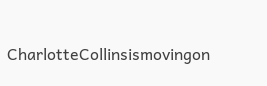CharlotteCollinsismovingon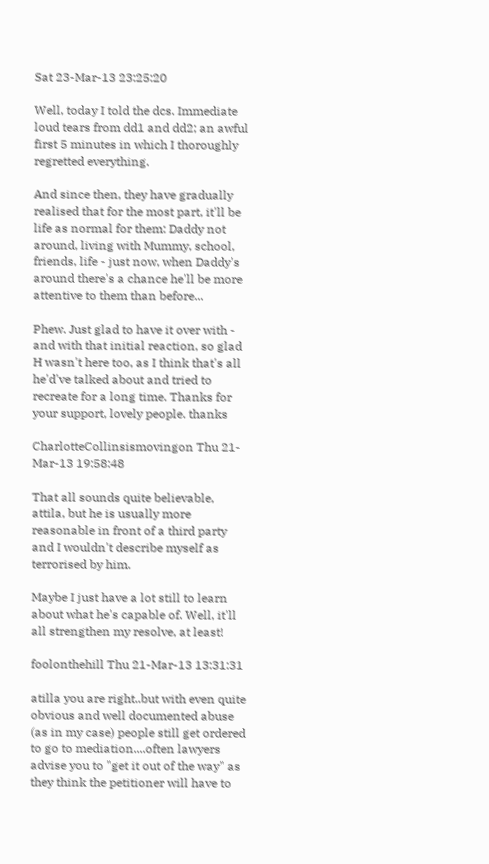Sat 23-Mar-13 23:25:20

Well, today I told the dcs. Immediate loud tears from dd1 and dd2; an awful first 5 minutes in which I thoroughly regretted everything.

And since then, they have gradually realised that for the most part, it'll be life as normal for them: Daddy not around, living with Mummy, school, friends, life - just now, when Daddy's around there's a chance he'll be more attentive to them than before...

Phew. Just glad to have it over with - and with that initial reaction, so glad H wasn't here too, as I think that's all he'd've talked about and tried to recreate for a long time. Thanks for your support, lovely people. thanks

CharlotteCollinsismovingon Thu 21-Mar-13 19:58:48

That all sounds quite believable, attila, but he is usually more reasonable in front of a third party and I wouldn't describe myself as terrorised by him.

Maybe I just have a lot still to learn about what he's capable of. Well, it'll all strengthen my resolve, at least!

foolonthehill Thu 21-Mar-13 13:31:31

atilla you are right..but with even quite obvious and well documented abuse (as in my case) people still get ordered to go to mediation....often lawyers advise you to "get it out of the way" as they think the petitioner will have to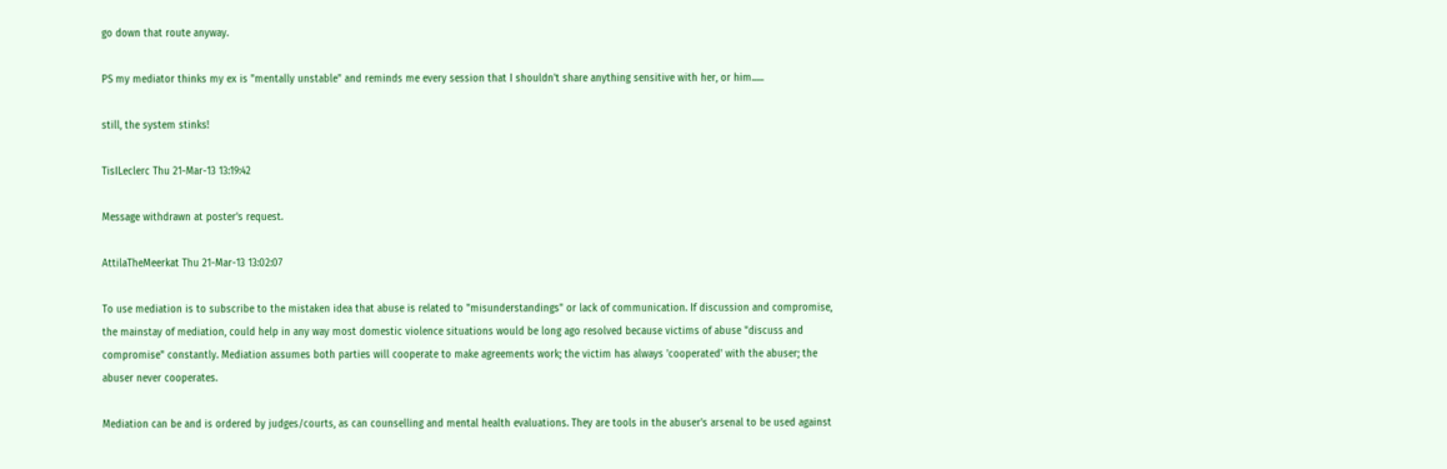go down that route anyway.

PS my mediator thinks my ex is "mentally unstable" and reminds me every session that I shouldn't share anything sensitive with her, or him......

still, the system stinks!

TisILeclerc Thu 21-Mar-13 13:19:42

Message withdrawn at poster's request.

AttilaTheMeerkat Thu 21-Mar-13 13:02:07

To use mediation is to subscribe to the mistaken idea that abuse is related to "misunderstandings" or lack of communication. If discussion and compromise, the mainstay of mediation, could help in any way most domestic violence situations would be long ago resolved because victims of abuse "discuss and compromise" constantly. Mediation assumes both parties will cooperate to make agreements work; the victim has always 'cooperated' with the abuser; the abuser never cooperates.

Mediation can be and is ordered by judges/courts, as can counselling and mental health evaluations. They are tools in the abuser's arsenal to be used against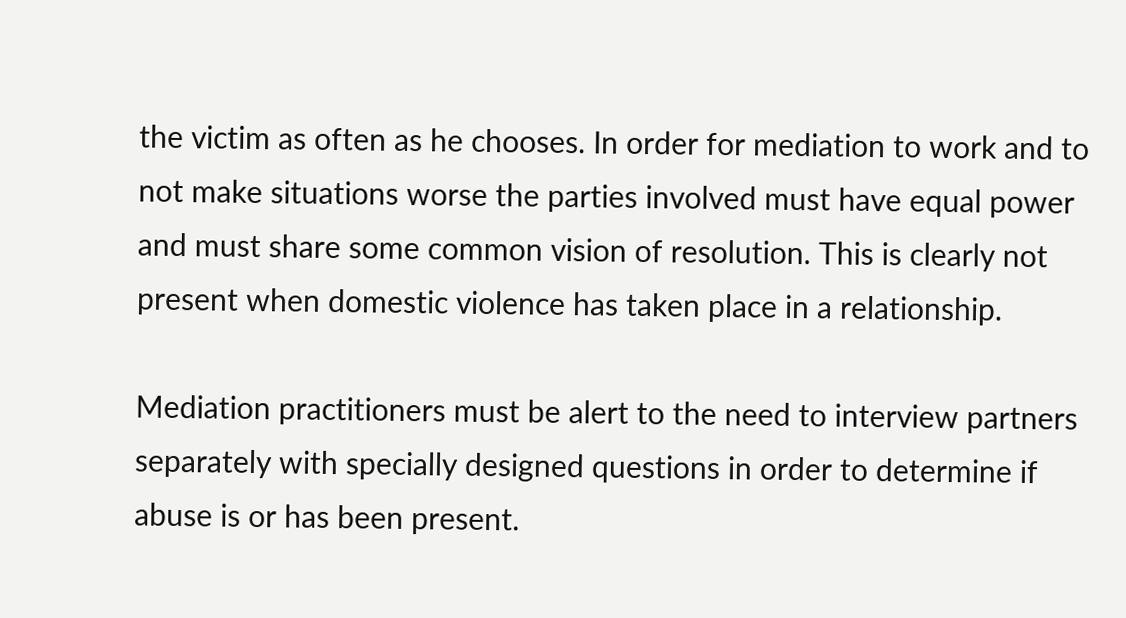the victim as often as he chooses. In order for mediation to work and to not make situations worse the parties involved must have equal power and must share some common vision of resolution. This is clearly not present when domestic violence has taken place in a relationship.

Mediation practitioners must be alert to the need to interview partners separately with specially designed questions in order to determine if abuse is or has been present.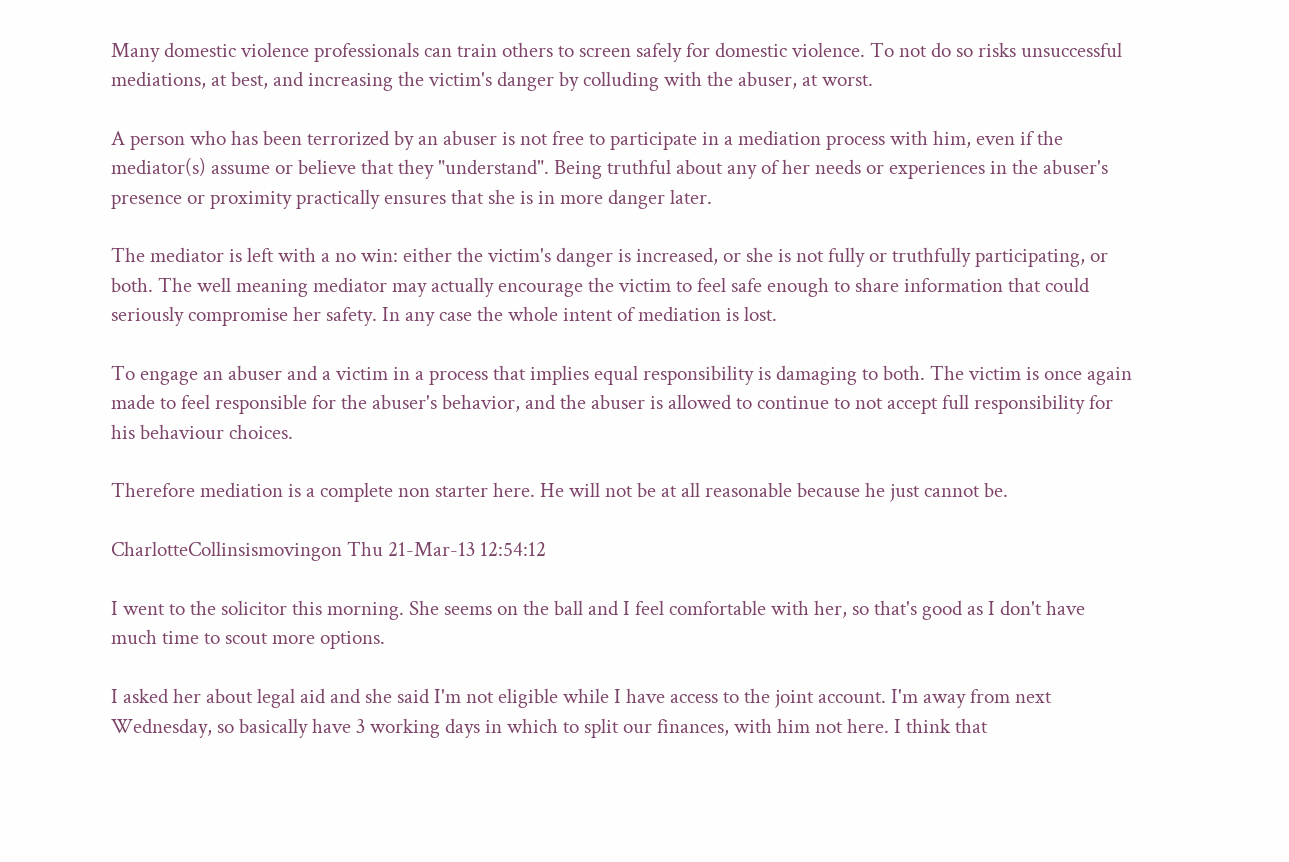Many domestic violence professionals can train others to screen safely for domestic violence. To not do so risks unsuccessful mediations, at best, and increasing the victim's danger by colluding with the abuser, at worst.

A person who has been terrorized by an abuser is not free to participate in a mediation process with him, even if the mediator(s) assume or believe that they "understand". Being truthful about any of her needs or experiences in the abuser's presence or proximity practically ensures that she is in more danger later.

The mediator is left with a no win: either the victim's danger is increased, or she is not fully or truthfully participating, or both. The well meaning mediator may actually encourage the victim to feel safe enough to share information that could seriously compromise her safety. In any case the whole intent of mediation is lost.

To engage an abuser and a victim in a process that implies equal responsibility is damaging to both. The victim is once again made to feel responsible for the abuser's behavior, and the abuser is allowed to continue to not accept full responsibility for his behaviour choices.

Therefore mediation is a complete non starter here. He will not be at all reasonable because he just cannot be.

CharlotteCollinsismovingon Thu 21-Mar-13 12:54:12

I went to the solicitor this morning. She seems on the ball and I feel comfortable with her, so that's good as I don't have much time to scout more options.

I asked her about legal aid and she said I'm not eligible while I have access to the joint account. I'm away from next Wednesday, so basically have 3 working days in which to split our finances, with him not here. I think that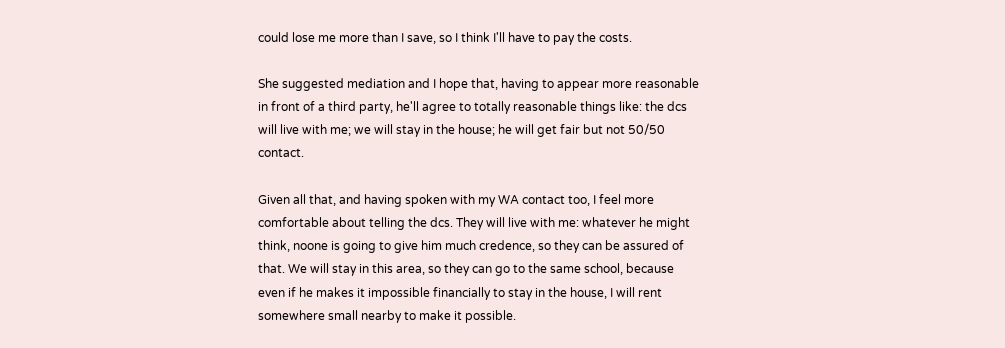could lose me more than I save, so I think I'll have to pay the costs.

She suggested mediation and I hope that, having to appear more reasonable in front of a third party, he'll agree to totally reasonable things like: the dcs will live with me; we will stay in the house; he will get fair but not 50/50 contact.

Given all that, and having spoken with my WA contact too, I feel more comfortable about telling the dcs. They will live with me: whatever he might think, noone is going to give him much credence, so they can be assured of that. We will stay in this area, so they can go to the same school, because even if he makes it impossible financially to stay in the house, I will rent somewhere small nearby to make it possible.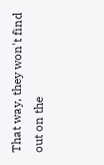That way, they won't find out on the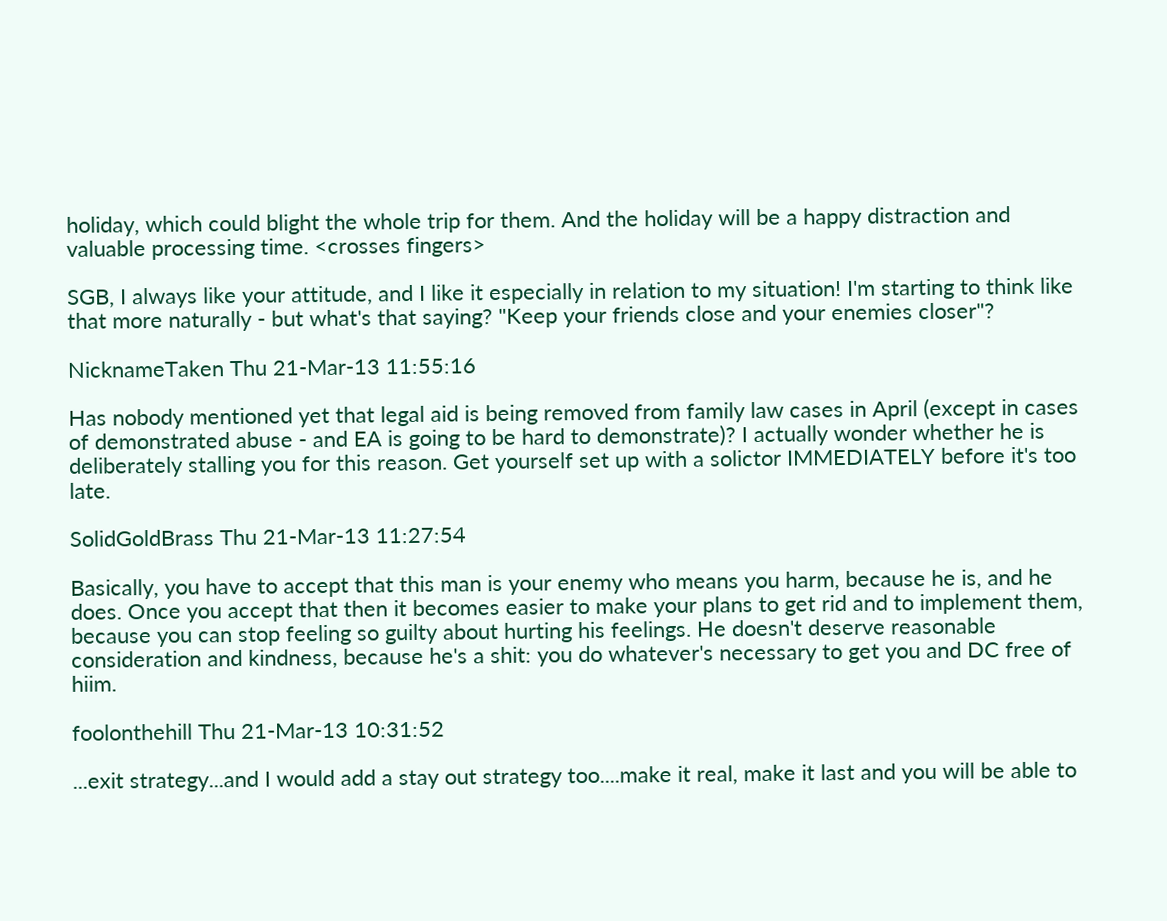holiday, which could blight the whole trip for them. And the holiday will be a happy distraction and valuable processing time. <crosses fingers>

SGB, I always like your attitude, and I like it especially in relation to my situation! I'm starting to think like that more naturally - but what's that saying? "Keep your friends close and your enemies closer"?

NicknameTaken Thu 21-Mar-13 11:55:16

Has nobody mentioned yet that legal aid is being removed from family law cases in April (except in cases of demonstrated abuse - and EA is going to be hard to demonstrate)? I actually wonder whether he is deliberately stalling you for this reason. Get yourself set up with a solictor IMMEDIATELY before it's too late.

SolidGoldBrass Thu 21-Mar-13 11:27:54

Basically, you have to accept that this man is your enemy who means you harm, because he is, and he does. Once you accept that then it becomes easier to make your plans to get rid and to implement them, because you can stop feeling so guilty about hurting his feelings. He doesn't deserve reasonable consideration and kindness, because he's a shit: you do whatever's necessary to get you and DC free of hiim.

foolonthehill Thu 21-Mar-13 10:31:52

...exit strategy...and I would add a stay out strategy too....make it real, make it last and you will be able to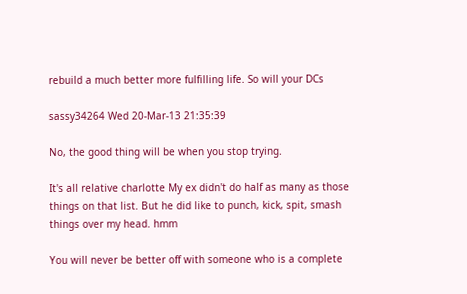rebuild a much better more fulfilling life. So will your DCs

sassy34264 Wed 20-Mar-13 21:35:39

No, the good thing will be when you stop trying.

It's all relative charlotte My ex didn't do half as many as those things on that list. But he did like to punch, kick, spit, smash things over my head. hmm

You will never be better off with someone who is a complete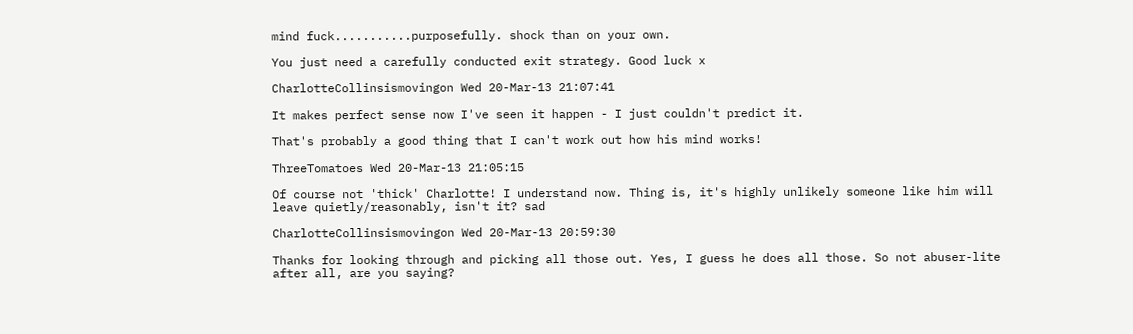mind fuck...........purposefully. shock than on your own.

You just need a carefully conducted exit strategy. Good luck x

CharlotteCollinsismovingon Wed 20-Mar-13 21:07:41

It makes perfect sense now I've seen it happen - I just couldn't predict it.

That's probably a good thing that I can't work out how his mind works!

ThreeTomatoes Wed 20-Mar-13 21:05:15

Of course not 'thick' Charlotte! I understand now. Thing is, it's highly unlikely someone like him will leave quietly/reasonably, isn't it? sad

CharlotteCollinsismovingon Wed 20-Mar-13 20:59:30

Thanks for looking through and picking all those out. Yes, I guess he does all those. So not abuser-lite after all, are you saying?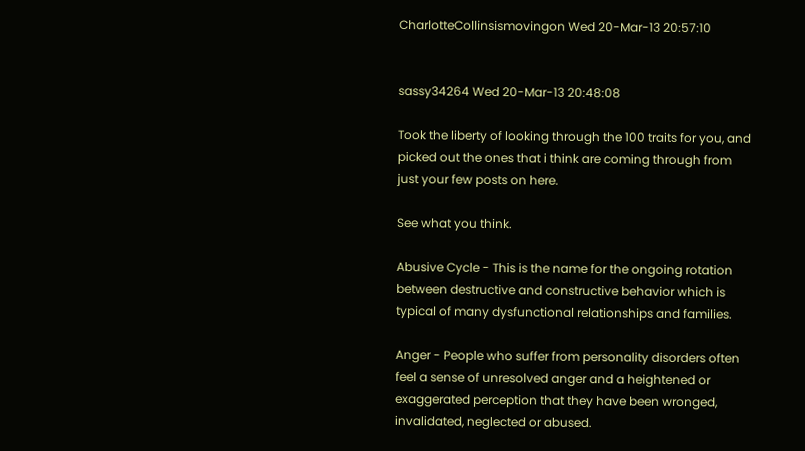CharlotteCollinsismovingon Wed 20-Mar-13 20:57:10


sassy34264 Wed 20-Mar-13 20:48:08

Took the liberty of looking through the 100 traits for you, and picked out the ones that i think are coming through from just your few posts on here.

See what you think.

Abusive Cycle - This is the name for the ongoing rotation between destructive and constructive behavior which is typical of many dysfunctional relationships and families.

Anger - People who suffer from personality disorders often feel a sense of unresolved anger and a heightened or exaggerated perception that they have been wronged, invalidated, neglected or abused.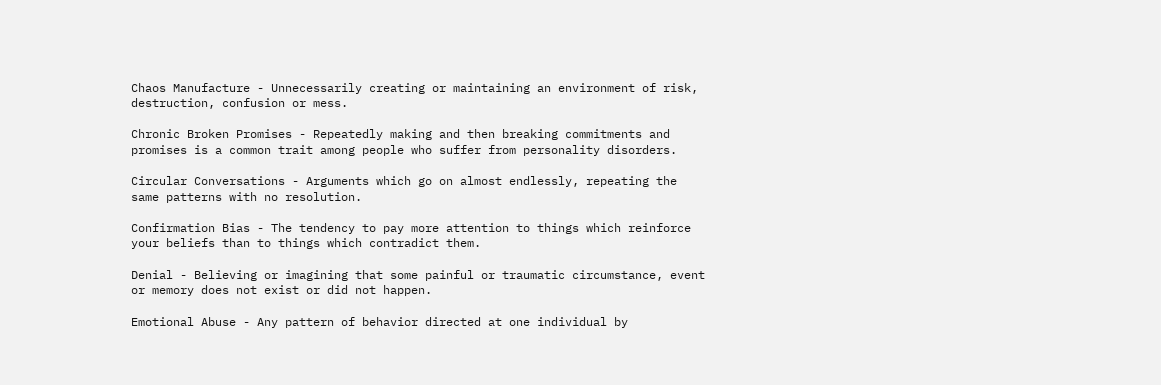Chaos Manufacture - Unnecessarily creating or maintaining an environment of risk, destruction, confusion or mess.

Chronic Broken Promises - Repeatedly making and then breaking commitments and promises is a common trait among people who suffer from personality disorders.

Circular Conversations - Arguments which go on almost endlessly, repeating the same patterns with no resolution.

Confirmation Bias - The tendency to pay more attention to things which reinforce your beliefs than to things which contradict them.

Denial - Believing or imagining that some painful or traumatic circumstance, event or memory does not exist or did not happen.

Emotional Abuse - Any pattern of behavior directed at one individual by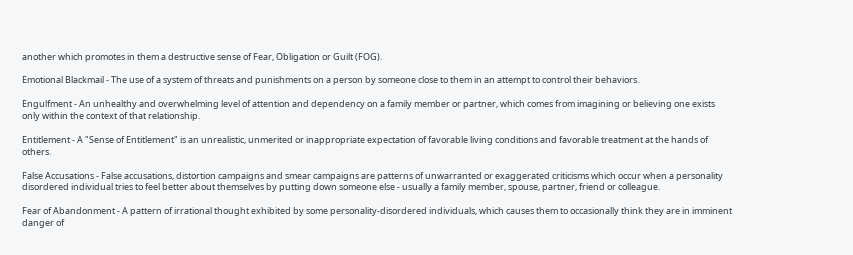another which promotes in them a destructive sense of Fear, Obligation or Guilt (FOG).

Emotional Blackmail - The use of a system of threats and punishments on a person by someone close to them in an attempt to control their behaviors.

Engulfment - An unhealthy and overwhelming level of attention and dependency on a family member or partner, which comes from imagining or believing one exists only within the context of that relationship.

Entitlement - A "Sense of Entitlement" is an unrealistic, unmerited or inappropriate expectation of favorable living conditions and favorable treatment at the hands of others.

False Accusations - False accusations, distortion campaigns and smear campaigns are patterns of unwarranted or exaggerated criticisms which occur when a personality disordered individual tries to feel better about themselves by putting down someone else - usually a family member, spouse, partner, friend or colleague.

Fear of Abandonment - A pattern of irrational thought exhibited by some personality-disordered individuals, which causes them to occasionally think they are in imminent danger of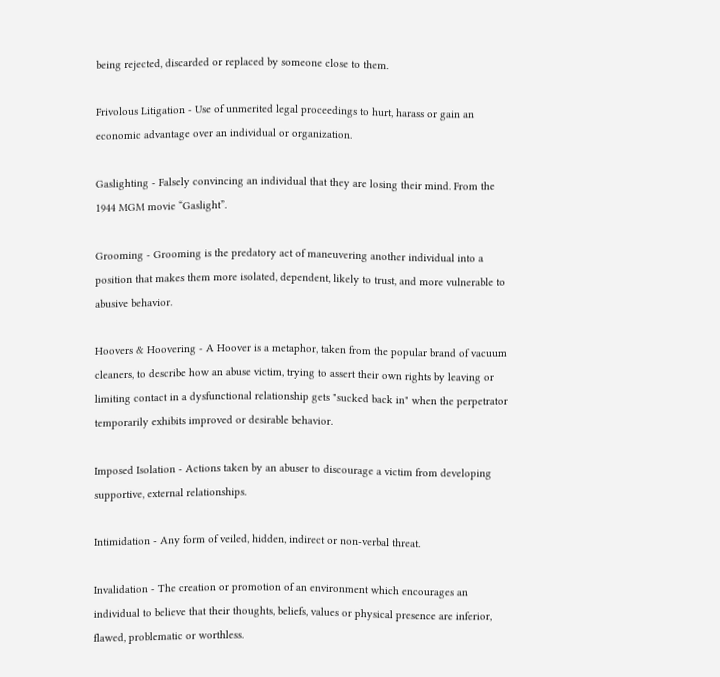being rejected, discarded or replaced by someone close to them.

Frivolous Litigation - Use of unmerited legal proceedings to hurt, harass or gain an economic advantage over an individual or organization.

Gaslighting - Falsely convincing an individual that they are losing their mind. From the 1944 MGM movie “Gaslight”.

Grooming - Grooming is the predatory act of maneuvering another individual into a position that makes them more isolated, dependent, likely to trust, and more vulnerable to abusive behavior.

Hoovers & Hoovering - A Hoover is a metaphor, taken from the popular brand of vacuum cleaners, to describe how an abuse victim, trying to assert their own rights by leaving or limiting contact in a dysfunctional relationship gets "sucked back in" when the perpetrator temporarily exhibits improved or desirable behavior.

Imposed Isolation - Actions taken by an abuser to discourage a victim from developing supportive, external relationships.

Intimidation - Any form of veiled, hidden, indirect or non-verbal threat.

Invalidation - The creation or promotion of an environment which encourages an individual to believe that their thoughts, beliefs, values or physical presence are inferior, flawed, problematic or worthless.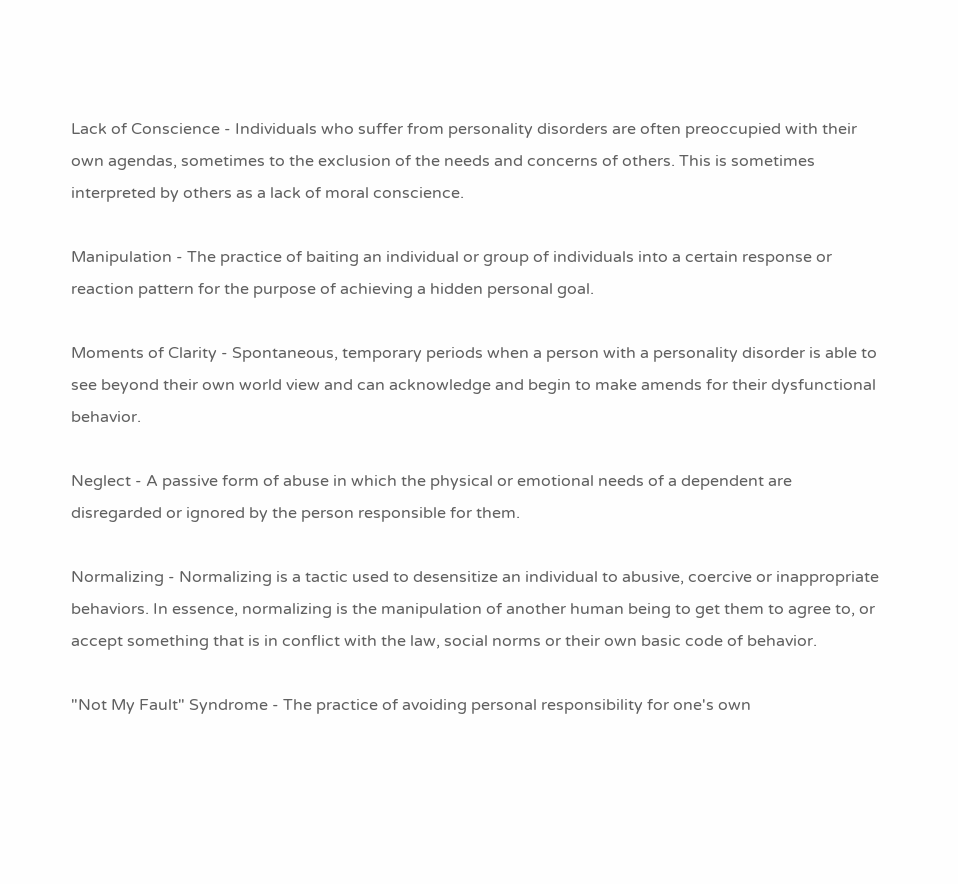Lack of Conscience - Individuals who suffer from personality disorders are often preoccupied with their own agendas, sometimes to the exclusion of the needs and concerns of others. This is sometimes interpreted by others as a lack of moral conscience.

Manipulation - The practice of baiting an individual or group of individuals into a certain response or reaction pattern for the purpose of achieving a hidden personal goal.

Moments of Clarity - Spontaneous, temporary periods when a person with a personality disorder is able to see beyond their own world view and can acknowledge and begin to make amends for their dysfunctional behavior.

Neglect - A passive form of abuse in which the physical or emotional needs of a dependent are disregarded or ignored by the person responsible for them.

Normalizing - Normalizing is a tactic used to desensitize an individual to abusive, coercive or inappropriate behaviors. In essence, normalizing is the manipulation of another human being to get them to agree to, or accept something that is in conflict with the law, social norms or their own basic code of behavior.

"Not My Fault" Syndrome - The practice of avoiding personal responsibility for one's own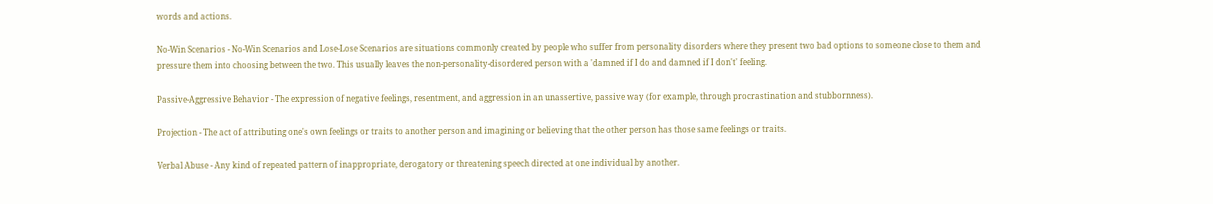words and actions.

No-Win Scenarios - No-Win Scenarios and Lose-Lose Scenarios are situations commonly created by people who suffer from personality disorders where they present two bad options to someone close to them and pressure them into choosing between the two. This usually leaves the non-personality-disordered person with a 'damned if I do and damned if I don't' feeling.

Passive-Aggressive Behavior - The expression of negative feelings, resentment, and aggression in an unassertive, passive way (for example, through procrastination and stubbornness).

Projection - The act of attributing one's own feelings or traits to another person and imagining or believing that the other person has those same feelings or traits.

Verbal Abuse - Any kind of repeated pattern of inappropriate, derogatory or threatening speech directed at one individual by another.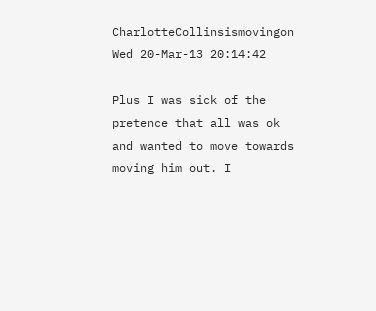CharlotteCollinsismovingon Wed 20-Mar-13 20:14:42

Plus I was sick of the pretence that all was ok and wanted to move towards moving him out. I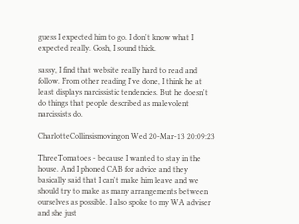guess I expected him to go. I don't know what I expected really. Gosh, I sound thick.

sassy, I find that website really hard to read and follow. From other reading I've done, I think he at least displays narcissistic tendencies. But he doesn't do things that people described as malevolent narcissists do.

CharlotteCollinsismovingon Wed 20-Mar-13 20:09:23

ThreeTomatoes - because I wanted to stay in the house. And I phoned CAB for advice and they basically said that I can't make him leave and we should try to make as many arrangements between ourselves as possible. I also spoke to my WA adviser and she just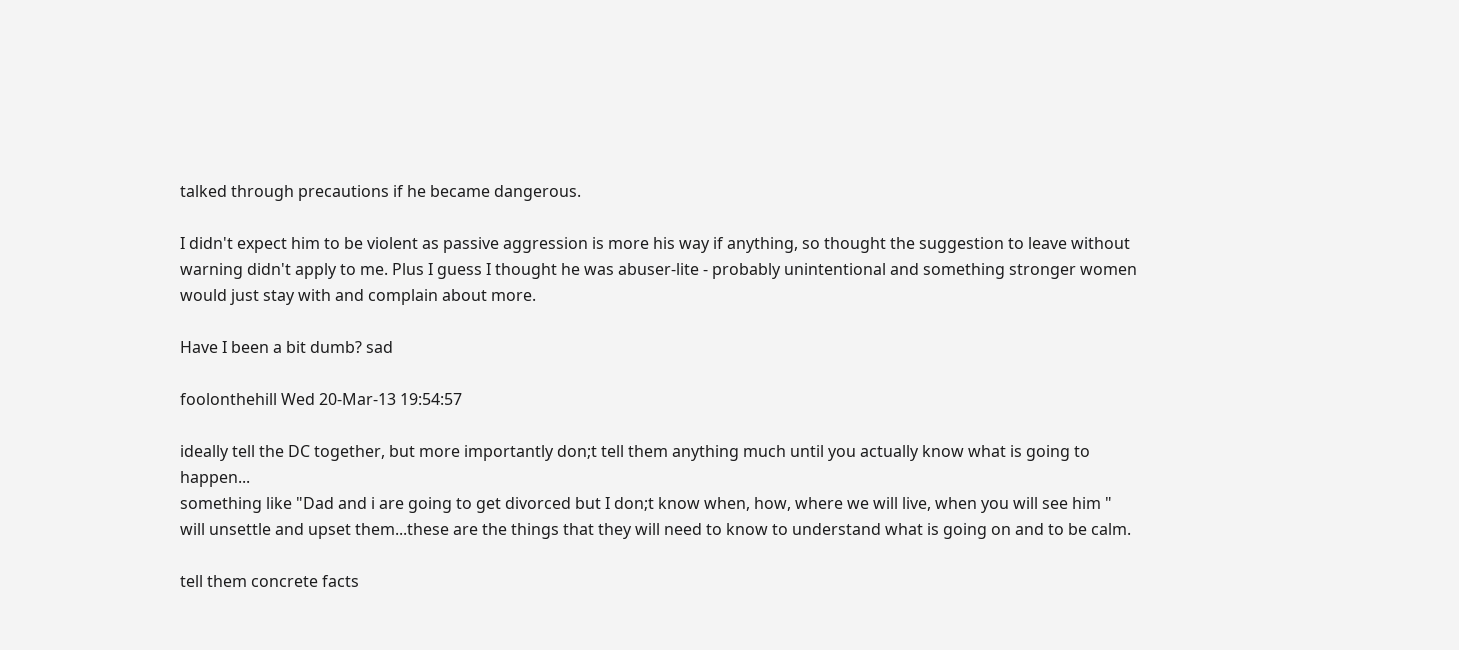talked through precautions if he became dangerous.

I didn't expect him to be violent as passive aggression is more his way if anything, so thought the suggestion to leave without warning didn't apply to me. Plus I guess I thought he was abuser-lite - probably unintentional and something stronger women would just stay with and complain about more.

Have I been a bit dumb? sad

foolonthehill Wed 20-Mar-13 19:54:57

ideally tell the DC together, but more importantly don;t tell them anything much until you actually know what is going to happen...
something like "Dad and i are going to get divorced but I don;t know when, how, where we will live, when you will see him " will unsettle and upset them...these are the things that they will need to know to understand what is going on and to be calm.

tell them concrete facts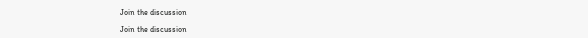Join the discussion

Join the discussion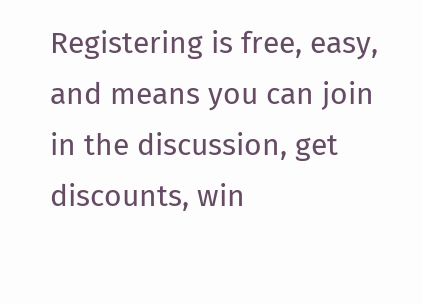Registering is free, easy, and means you can join in the discussion, get discounts, win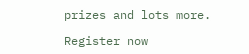prizes and lots more.

Register now